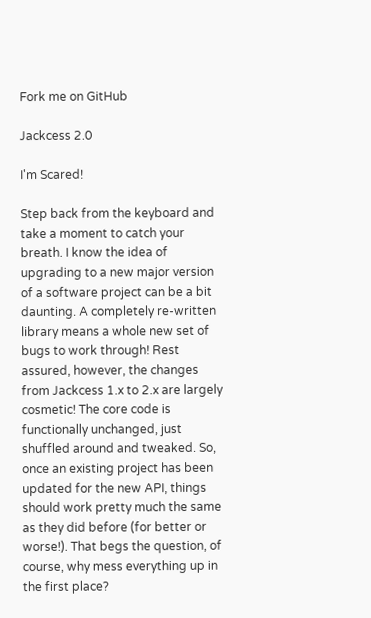Fork me on GitHub

Jackcess 2.0

I'm Scared!

Step back from the keyboard and take a moment to catch your breath. I know the idea of upgrading to a new major version of a software project can be a bit daunting. A completely re-written library means a whole new set of bugs to work through! Rest assured, however, the changes from Jackcess 1.x to 2.x are largely cosmetic! The core code is functionally unchanged, just shuffled around and tweaked. So, once an existing project has been updated for the new API, things should work pretty much the same as they did before (for better or worse!). That begs the question, of course, why mess everything up in the first place?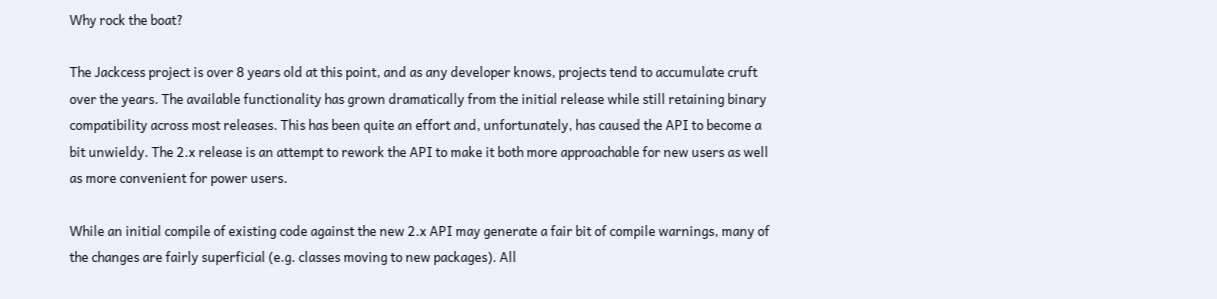Why rock the boat?

The Jackcess project is over 8 years old at this point, and as any developer knows, projects tend to accumulate cruft over the years. The available functionality has grown dramatically from the initial release while still retaining binary compatibility across most releases. This has been quite an effort and, unfortunately, has caused the API to become a bit unwieldy. The 2.x release is an attempt to rework the API to make it both more approachable for new users as well as more convenient for power users.

While an initial compile of existing code against the new 2.x API may generate a fair bit of compile warnings, many of the changes are fairly superficial (e.g. classes moving to new packages). All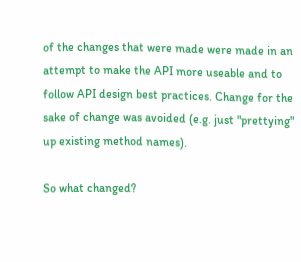of the changes that were made were made in an attempt to make the API more useable and to follow API design best practices. Change for the sake of change was avoided (e.g. just "prettying" up existing method names).

So what changed?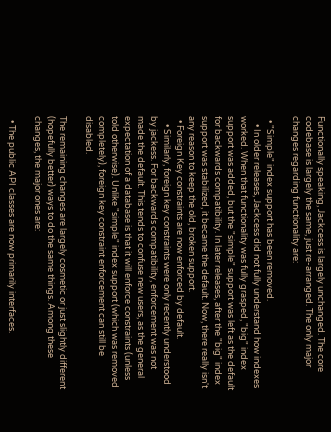Functionally speaking, Jackcess is largely unchanged. The core codebase is largely the same, just re-arranged. The only major changes regarding functionality are:

  • "Simple" index support has been removed.
    • In older releases, Jackcess did not fully understand how indexes worked. When that functionality was fully grasped, "big" index support was added, but the "simple" support was left as the default for backwards compatibility. In later releases, after the "big" index support was stabilized, it became the default. Now, there really isn't any reason to keep the old, broken support.
  • Foreign Key constraints are now enforced by default.
    • Similarly, foreign key constraints were only recently understood by jackess. For backwards compatibility, enforcement was not made the default. This tends to confuse new users, as the general expectation of a database is that it will enforce constraints (unless told otherwise). Unlike "simple" index support (which was removed completely), foreign key constraint enforcement can still be disabled.

The remaining changes are largely cosmetic or just slightly different (hopefully better) ways to do the same things. Among these changes, the major ones are:

  • The public API classes are now primarily interfaces.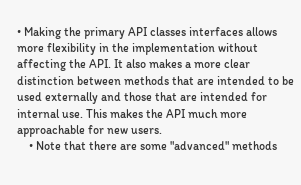• Making the primary API classes interfaces allows more flexibility in the implementation without affecting the API. It also makes a more clear distinction between methods that are intended to be used externally and those that are intended for internal use. This makes the API much more approachable for new users.
    • Note that there are some "advanced" methods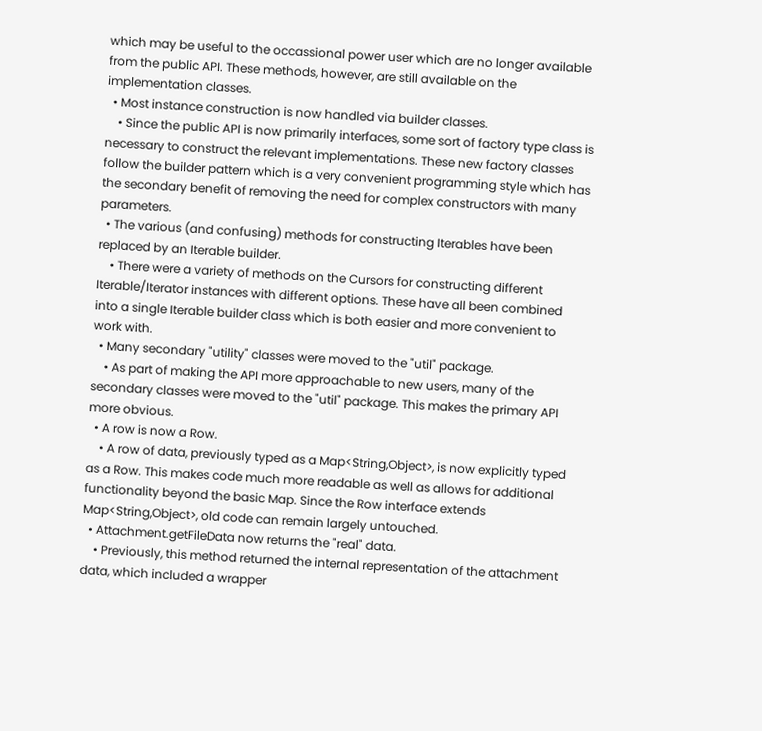which may be useful to the occassional power user which are no longer available from the public API. These methods, however, are still available on the implementation classes.
  • Most instance construction is now handled via builder classes.
    • Since the public API is now primarily interfaces, some sort of factory type class is necessary to construct the relevant implementations. These new factory classes follow the builder pattern which is a very convenient programming style which has the secondary benefit of removing the need for complex constructors with many parameters.
  • The various (and confusing) methods for constructing Iterables have been replaced by an Iterable builder.
    • There were a variety of methods on the Cursors for constructing different Iterable/Iterator instances with different options. These have all been combined into a single Iterable builder class which is both easier and more convenient to work with.
  • Many secondary "utility" classes were moved to the "util" package.
    • As part of making the API more approachable to new users, many of the secondary classes were moved to the "util" package. This makes the primary API more obvious.
  • A row is now a Row.
    • A row of data, previously typed as a Map<String,Object>, is now explicitly typed as a Row. This makes code much more readable as well as allows for additional functionality beyond the basic Map. Since the Row interface extends Map<String,Object>, old code can remain largely untouched.
  • Attachment.getFileData now returns the "real" data.
    • Previously, this method returned the internal representation of the attachment data, which included a wrapper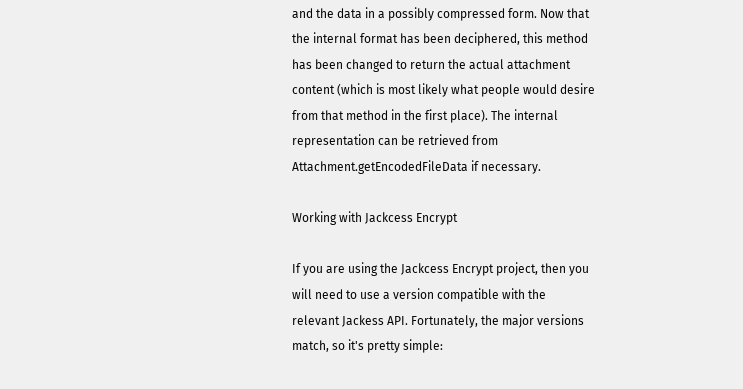and the data in a possibly compressed form. Now that the internal format has been deciphered, this method has been changed to return the actual attachment content (which is most likely what people would desire from that method in the first place). The internal representation can be retrieved from Attachment.getEncodedFileData if necessary.

Working with Jackcess Encrypt

If you are using the Jackcess Encrypt project, then you will need to use a version compatible with the relevant Jackess API. Fortunately, the major versions match, so it's pretty simple: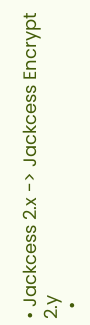• Jackcess 2.x -> Jackcess Encrypt 2.y
  •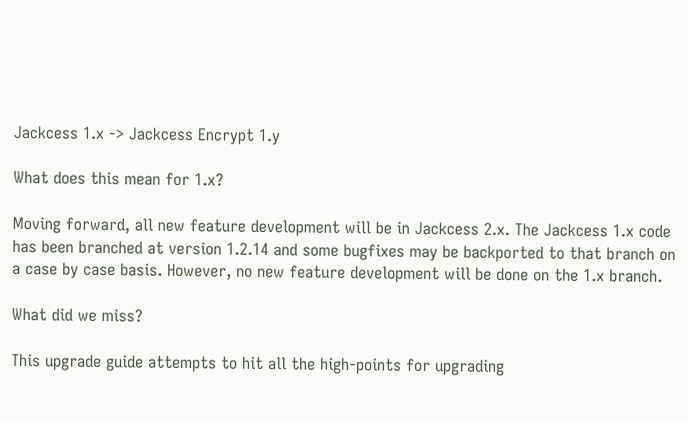Jackcess 1.x -> Jackcess Encrypt 1.y

What does this mean for 1.x?

Moving forward, all new feature development will be in Jackcess 2.x. The Jackcess 1.x code has been branched at version 1.2.14 and some bugfixes may be backported to that branch on a case by case basis. However, no new feature development will be done on the 1.x branch.

What did we miss?

This upgrade guide attempts to hit all the high-points for upgrading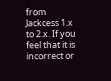from Jackcess 1.x to 2.x. If you feel that it is incorrect or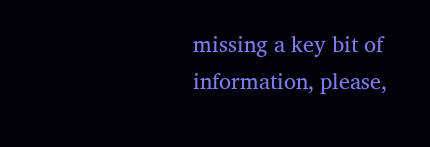missing a key bit of information, please,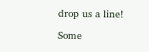drop us a line!

Some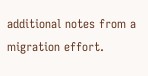additional notes from a migration effort.